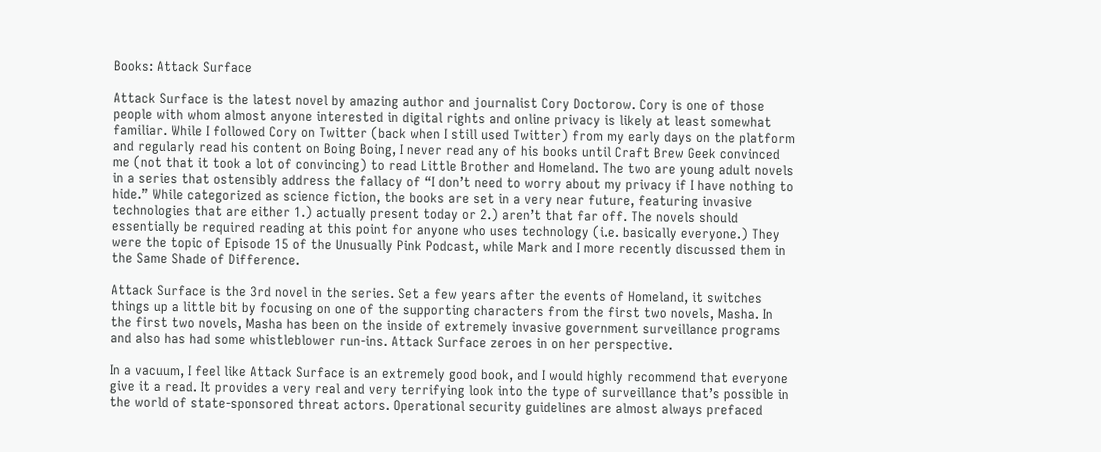Books: Attack Surface

Attack Surface is the latest novel by amazing author and journalist Cory Doctorow. Cory is one of those people with whom almost anyone interested in digital rights and online privacy is likely at least somewhat familiar. While I followed Cory on Twitter (back when I still used Twitter) from my early days on the platform and regularly read his content on Boing Boing, I never read any of his books until Craft Brew Geek convinced me (not that it took a lot of convincing) to read Little Brother and Homeland. The two are young adult novels in a series that ostensibly address the fallacy of “I don’t need to worry about my privacy if I have nothing to hide.” While categorized as science fiction, the books are set in a very near future, featuring invasive technologies that are either 1.) actually present today or 2.) aren’t that far off. The novels should essentially be required reading at this point for anyone who uses technology (i.e. basically everyone.) They were the topic of Episode 15 of the Unusually Pink Podcast, while Mark and I more recently discussed them in the Same Shade of Difference.

Attack Surface is the 3rd novel in the series. Set a few years after the events of Homeland, it switches things up a little bit by focusing on one of the supporting characters from the first two novels, Masha. In the first two novels, Masha has been on the inside of extremely invasive government surveillance programs and also has had some whistleblower run-ins. Attack Surface zeroes in on her perspective.

In a vacuum, I feel like Attack Surface is an extremely good book, and I would highly recommend that everyone give it a read. It provides a very real and very terrifying look into the type of surveillance that’s possible in the world of state-sponsored threat actors. Operational security guidelines are almost always prefaced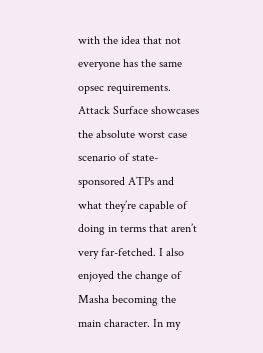with the idea that not everyone has the same opsec requirements. Attack Surface showcases the absolute worst case scenario of state-sponsored ATPs and what they’re capable of doing in terms that aren’t very far-fetched. I also enjoyed the change of Masha becoming the main character. In my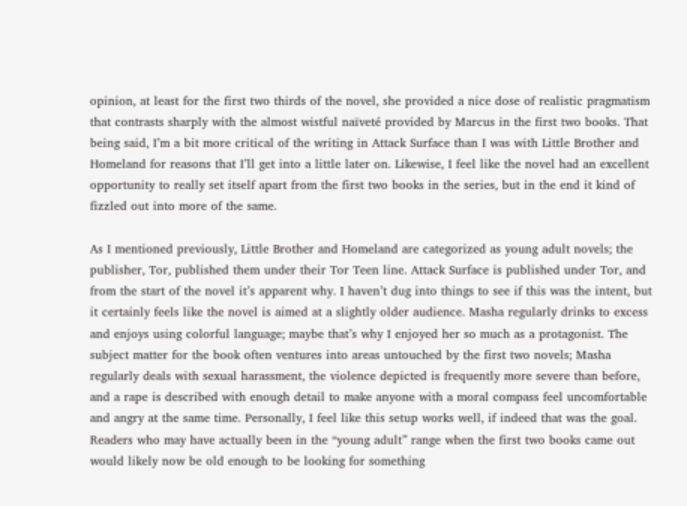opinion, at least for the first two thirds of the novel, she provided a nice dose of realistic pragmatism that contrasts sharply with the almost wistful naïveté provided by Marcus in the first two books. That being said, I’m a bit more critical of the writing in Attack Surface than I was with Little Brother and Homeland for reasons that I’ll get into a little later on. Likewise, I feel like the novel had an excellent opportunity to really set itself apart from the first two books in the series, but in the end it kind of fizzled out into more of the same.

As I mentioned previously, Little Brother and Homeland are categorized as young adult novels; the publisher, Tor, published them under their Tor Teen line. Attack Surface is published under Tor, and from the start of the novel it’s apparent why. I haven’t dug into things to see if this was the intent, but it certainly feels like the novel is aimed at a slightly older audience. Masha regularly drinks to excess and enjoys using colorful language; maybe that’s why I enjoyed her so much as a protagonist. The subject matter for the book often ventures into areas untouched by the first two novels; Masha regularly deals with sexual harassment, the violence depicted is frequently more severe than before, and a rape is described with enough detail to make anyone with a moral compass feel uncomfortable and angry at the same time. Personally, I feel like this setup works well, if indeed that was the goal. Readers who may have actually been in the “young adult” range when the first two books came out would likely now be old enough to be looking for something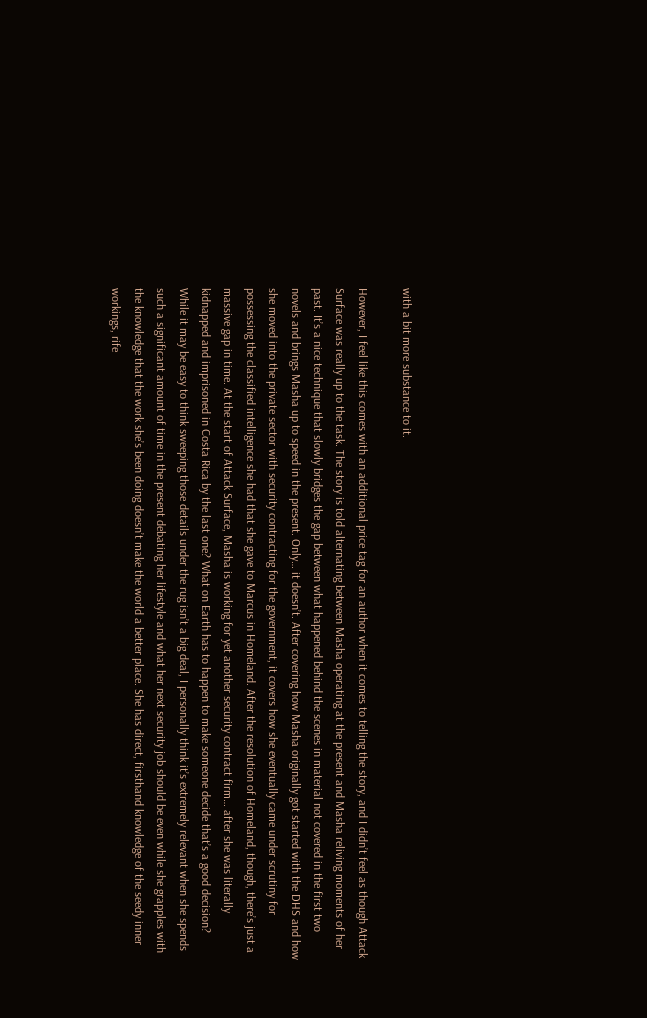with a bit more substance to it.

However, I feel like this comes with an additional price tag for an author when it comes to telling the story, and I didn’t feel as though Attack Surface was really up to the task. The story is told alternating between Masha operating at the present and Masha reliving moments of her past. It’s a nice technique that slowly bridges the gap between what happened behind the scenes in material not covered in the first two novels and brings Masha up to speed in the present. Only… it doesn’t. After covering how Masha originally got started with the DHS and how she moved into the private sector with security contracting for the government, it covers how she eventually came under scrutiny for possessing the classified intelligence she had that she gave to Marcus in Homeland. After the resolution of Homeland, though, there’s just a massive gap in time. At the start of Attack Surface, Masha is working for yet another security contract firm… after she was literally kidnapped and imprisoned in Costa Rica by the last one? What on Earth has to happen to make someone decide that’s a good decision? While it may be easy to think sweeping those details under the rug isn’t a big deal, I personally think it’s extremely relevant when she spends such a significant amount of time in the present debating her lifestyle and what her next security job should be even while she grapples with the knowledge that the work she’s been doing doesn’t make the world a better place. She has direct, firsthand knowledge of the seedy inner workings, rife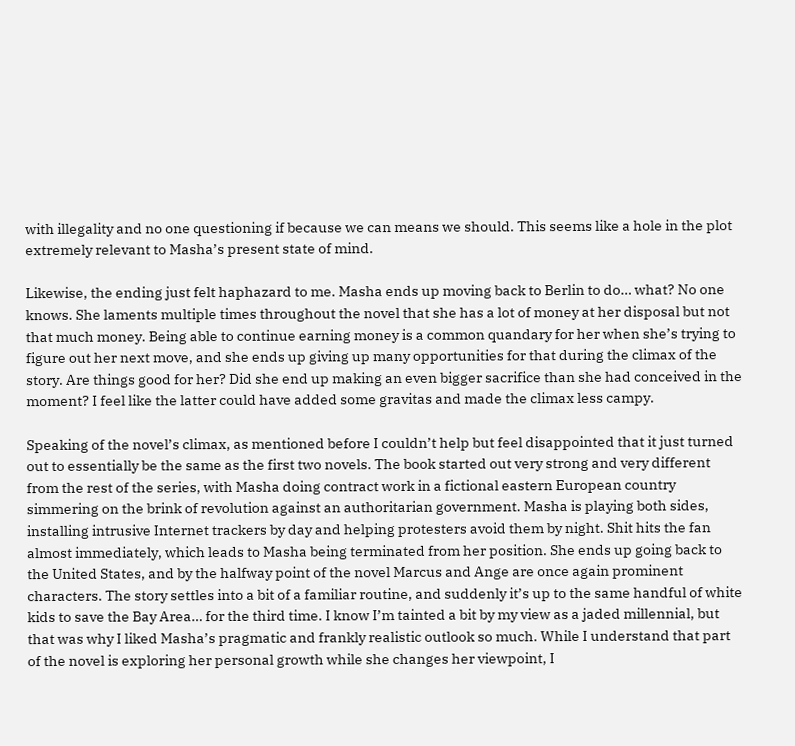with illegality and no one questioning if because we can means we should. This seems like a hole in the plot extremely relevant to Masha’s present state of mind.

Likewise, the ending just felt haphazard to me. Masha ends up moving back to Berlin to do… what? No one knows. She laments multiple times throughout the novel that she has a lot of money at her disposal but not that much money. Being able to continue earning money is a common quandary for her when she’s trying to figure out her next move, and she ends up giving up many opportunities for that during the climax of the story. Are things good for her? Did she end up making an even bigger sacrifice than she had conceived in the moment? I feel like the latter could have added some gravitas and made the climax less campy.

Speaking of the novel’s climax, as mentioned before I couldn’t help but feel disappointed that it just turned out to essentially be the same as the first two novels. The book started out very strong and very different from the rest of the series, with Masha doing contract work in a fictional eastern European country simmering on the brink of revolution against an authoritarian government. Masha is playing both sides, installing intrusive Internet trackers by day and helping protesters avoid them by night. Shit hits the fan almost immediately, which leads to Masha being terminated from her position. She ends up going back to the United States, and by the halfway point of the novel Marcus and Ange are once again prominent characters. The story settles into a bit of a familiar routine, and suddenly it’s up to the same handful of white kids to save the Bay Area… for the third time. I know I’m tainted a bit by my view as a jaded millennial, but that was why I liked Masha’s pragmatic and frankly realistic outlook so much. While I understand that part of the novel is exploring her personal growth while she changes her viewpoint, I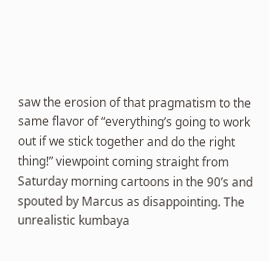saw the erosion of that pragmatism to the same flavor of “everything’s going to work out if we stick together and do the right thing!” viewpoint coming straight from Saturday morning cartoons in the 90’s and spouted by Marcus as disappointing. The unrealistic kumbaya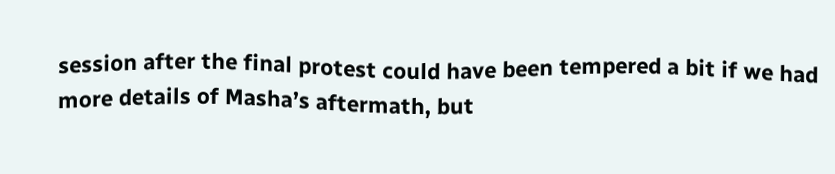session after the final protest could have been tempered a bit if we had more details of Masha’s aftermath, but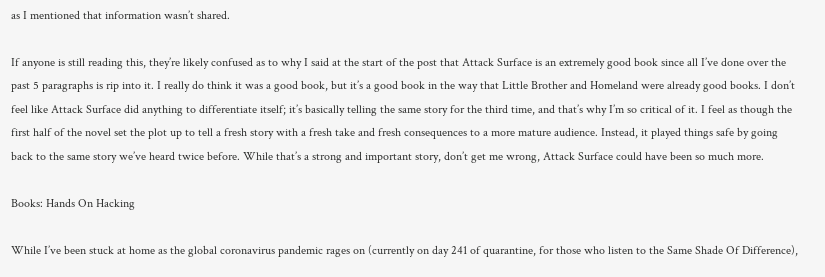as I mentioned that information wasn’t shared.

If anyone is still reading this, they’re likely confused as to why I said at the start of the post that Attack Surface is an extremely good book since all I’ve done over the past 5 paragraphs is rip into it. I really do think it was a good book, but it’s a good book in the way that Little Brother and Homeland were already good books. I don’t feel like Attack Surface did anything to differentiate itself; it’s basically telling the same story for the third time, and that’s why I’m so critical of it. I feel as though the first half of the novel set the plot up to tell a fresh story with a fresh take and fresh consequences to a more mature audience. Instead, it played things safe by going back to the same story we’ve heard twice before. While that’s a strong and important story, don’t get me wrong, Attack Surface could have been so much more.

Books: Hands On Hacking

While I’ve been stuck at home as the global coronavirus pandemic rages on (currently on day 241 of quarantine, for those who listen to the Same Shade Of Difference),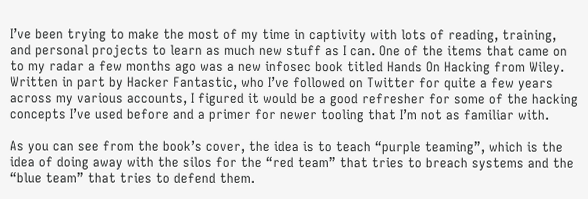I’ve been trying to make the most of my time in captivity with lots of reading, training, and personal projects to learn as much new stuff as I can. One of the items that came on to my radar a few months ago was a new infosec book titled Hands On Hacking from Wiley. Written in part by Hacker Fantastic, who I’ve followed on Twitter for quite a few years across my various accounts, I figured it would be a good refresher for some of the hacking concepts I’ve used before and a primer for newer tooling that I’m not as familiar with.

As you can see from the book’s cover, the idea is to teach “purple teaming”, which is the idea of doing away with the silos for the “red team” that tries to breach systems and the “blue team” that tries to defend them.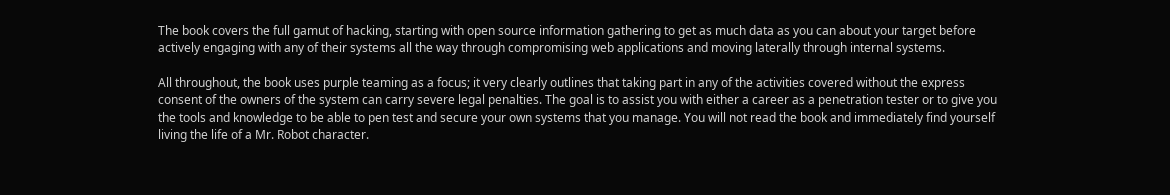The book covers the full gamut of hacking, starting with open source information gathering to get as much data as you can about your target before actively engaging with any of their systems all the way through compromising web applications and moving laterally through internal systems.

All throughout, the book uses purple teaming as a focus; it very clearly outlines that taking part in any of the activities covered without the express consent of the owners of the system can carry severe legal penalties. The goal is to assist you with either a career as a penetration tester or to give you the tools and knowledge to be able to pen test and secure your own systems that you manage. You will not read the book and immediately find yourself living the life of a Mr. Robot character.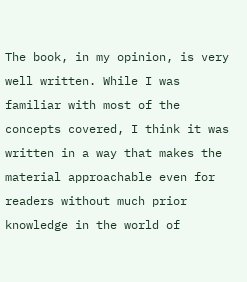The book, in my opinion, is very well written. While I was familiar with most of the concepts covered, I think it was written in a way that makes the material approachable even for readers without much prior knowledge in the world of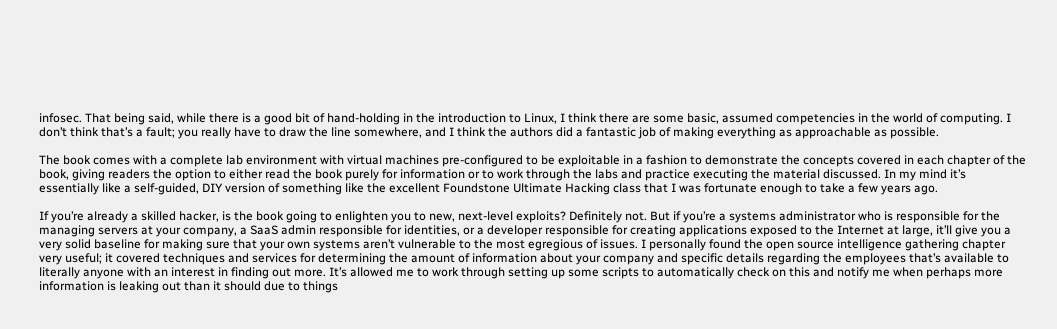infosec. That being said, while there is a good bit of hand-holding in the introduction to Linux, I think there are some basic, assumed competencies in the world of computing. I don’t think that’s a fault; you really have to draw the line somewhere, and I think the authors did a fantastic job of making everything as approachable as possible.

The book comes with a complete lab environment with virtual machines pre-configured to be exploitable in a fashion to demonstrate the concepts covered in each chapter of the book, giving readers the option to either read the book purely for information or to work through the labs and practice executing the material discussed. In my mind it’s essentially like a self-guided, DIY version of something like the excellent Foundstone Ultimate Hacking class that I was fortunate enough to take a few years ago.

If you’re already a skilled hacker, is the book going to enlighten you to new, next-level exploits? Definitely not. But if you’re a systems administrator who is responsible for the managing servers at your company, a SaaS admin responsible for identities, or a developer responsible for creating applications exposed to the Internet at large, it’ll give you a very solid baseline for making sure that your own systems aren’t vulnerable to the most egregious of issues. I personally found the open source intelligence gathering chapter very useful; it covered techniques and services for determining the amount of information about your company and specific details regarding the employees that’s available to literally anyone with an interest in finding out more. It’s allowed me to work through setting up some scripts to automatically check on this and notify me when perhaps more information is leaking out than it should due to things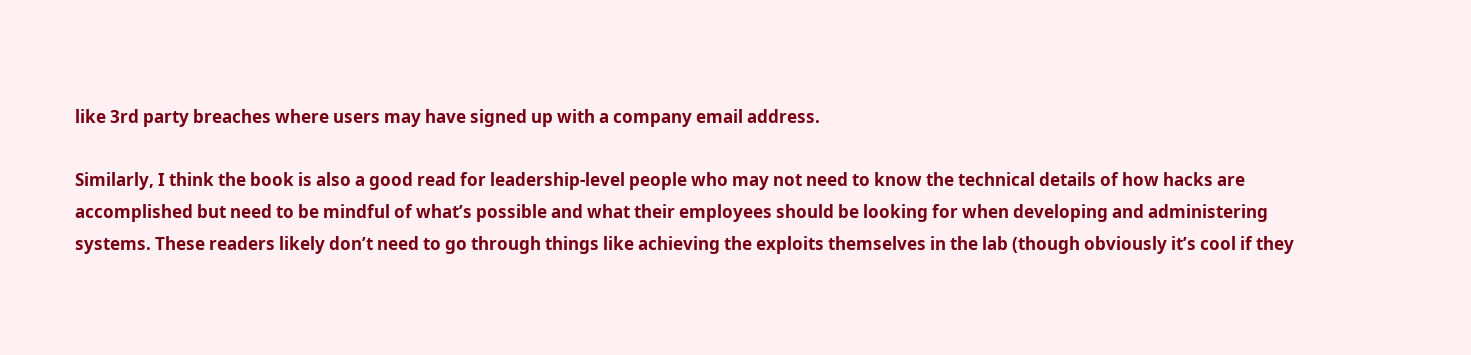like 3rd party breaches where users may have signed up with a company email address.

Similarly, I think the book is also a good read for leadership-level people who may not need to know the technical details of how hacks are accomplished but need to be mindful of what’s possible and what their employees should be looking for when developing and administering systems. These readers likely don’t need to go through things like achieving the exploits themselves in the lab (though obviously it’s cool if they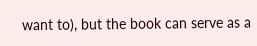want to), but the book can serve as a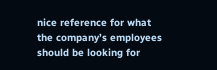nice reference for what the company’s employees should be looking for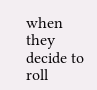when they decide to roll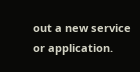out a new service or application.